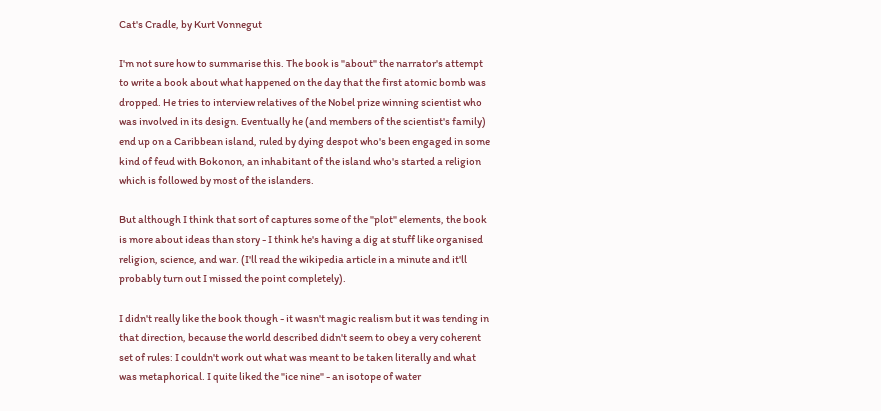Cat's Cradle, by Kurt Vonnegut

I'm not sure how to summarise this. The book is "about" the narrator's attempt to write a book about what happened on the day that the first atomic bomb was dropped. He tries to interview relatives of the Nobel prize winning scientist who was involved in its design. Eventually he (and members of the scientist's family) end up on a Caribbean island, ruled by dying despot who's been engaged in some kind of feud with Bokonon, an inhabitant of the island who's started a religion which is followed by most of the islanders.

But although I think that sort of captures some of the "plot" elements, the book is more about ideas than story - I think he's having a dig at stuff like organised religion, science, and war. (I'll read the wikipedia article in a minute and it'll probably turn out I missed the point completely).

I didn't really like the book though - it wasn't magic realism but it was tending in that direction, because the world described didn't seem to obey a very coherent set of rules: I couldn't work out what was meant to be taken literally and what was metaphorical. I quite liked the "ice nine" - an isotope of water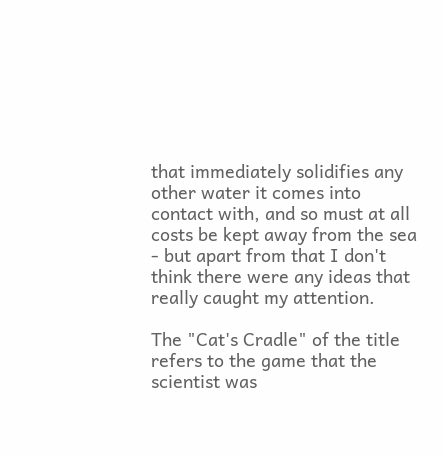that immediately solidifies any other water it comes into contact with, and so must at all costs be kept away from the sea - but apart from that I don't think there were any ideas that really caught my attention.

The "Cat's Cradle" of the title refers to the game that the scientist was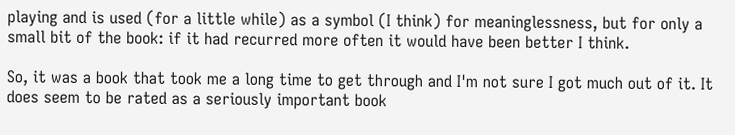playing and is used (for a little while) as a symbol (I think) for meaninglessness, but for only a small bit of the book: if it had recurred more often it would have been better I think.

So, it was a book that took me a long time to get through and I'm not sure I got much out of it. It does seem to be rated as a seriously important book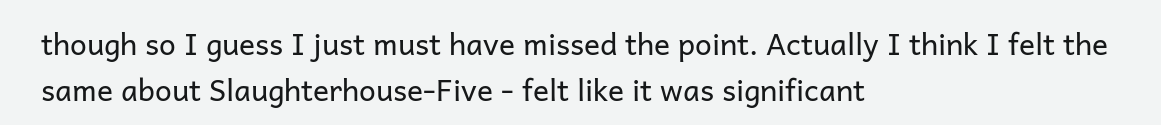though so I guess I just must have missed the point. Actually I think I felt the same about Slaughterhouse-Five - felt like it was significant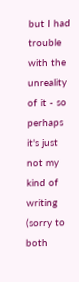but I had trouble with the unreality of it - so perhaps it's just not my kind of writing (sorry to both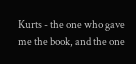Kurts - the one who gave me the book, and the one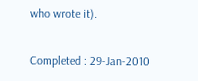who wrote it).

Completed : 29-Jan-2010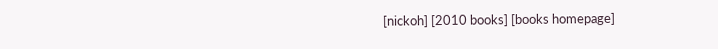[nickoh] [2010 books] [books homepage]